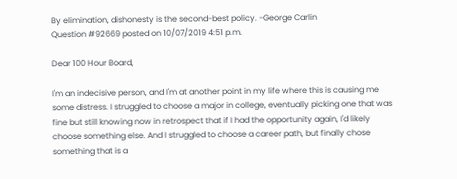By elimination, dishonesty is the second-best policy. -George Carlin
Question #92669 posted on 10/07/2019 4:51 p.m.

Dear 100 Hour Board,

I'm an indecisive person, and I'm at another point in my life where this is causing me some distress. I struggled to choose a major in college, eventually picking one that was fine but still knowing now in retrospect that if I had the opportunity again, I'd likely choose something else. And I struggled to choose a career path, but finally chose something that is a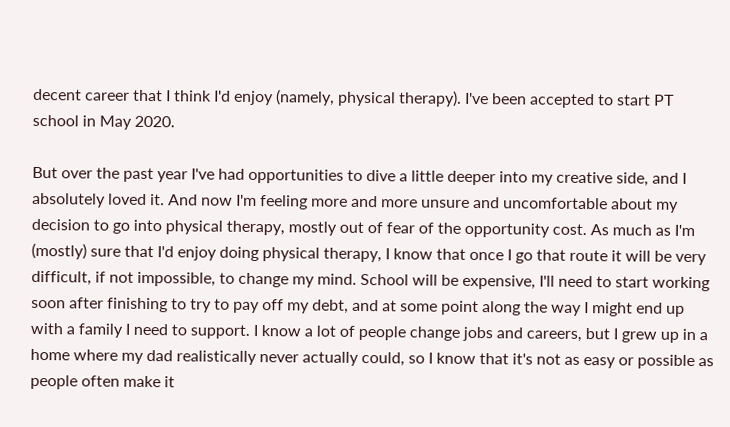decent career that I think I'd enjoy (namely, physical therapy). I've been accepted to start PT school in May 2020.

But over the past year I've had opportunities to dive a little deeper into my creative side, and I absolutely loved it. And now I'm feeling more and more unsure and uncomfortable about my decision to go into physical therapy, mostly out of fear of the opportunity cost. As much as I'm (mostly) sure that I'd enjoy doing physical therapy, I know that once I go that route it will be very difficult, if not impossible, to change my mind. School will be expensive, I'll need to start working soon after finishing to try to pay off my debt, and at some point along the way I might end up with a family I need to support. I know a lot of people change jobs and careers, but I grew up in a home where my dad realistically never actually could, so I know that it's not as easy or possible as people often make it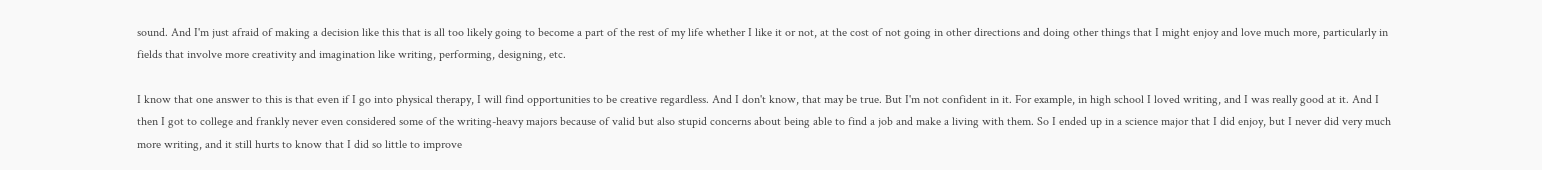sound. And I'm just afraid of making a decision like this that is all too likely going to become a part of the rest of my life whether I like it or not, at the cost of not going in other directions and doing other things that I might enjoy and love much more, particularly in fields that involve more creativity and imagination like writing, performing, designing, etc.

I know that one answer to this is that even if I go into physical therapy, I will find opportunities to be creative regardless. And I don't know, that may be true. But I'm not confident in it. For example, in high school I loved writing, and I was really good at it. And I then I got to college and frankly never even considered some of the writing-heavy majors because of valid but also stupid concerns about being able to find a job and make a living with them. So I ended up in a science major that I did enjoy, but I never did very much more writing, and it still hurts to know that I did so little to improve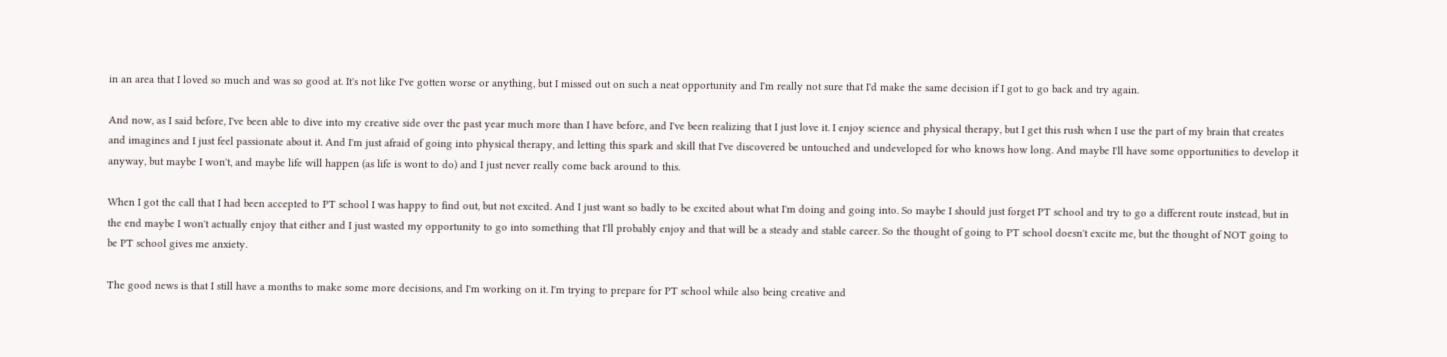in an area that I loved so much and was so good at. It's not like I've gotten worse or anything, but I missed out on such a neat opportunity and I'm really not sure that I'd make the same decision if I got to go back and try again.

And now, as I said before, I've been able to dive into my creative side over the past year much more than I have before, and I've been realizing that I just love it. I enjoy science and physical therapy, but I get this rush when I use the part of my brain that creates and imagines and I just feel passionate about it. And I'm just afraid of going into physical therapy, and letting this spark and skill that I've discovered be untouched and undeveloped for who knows how long. And maybe I'll have some opportunities to develop it anyway, but maybe I won't, and maybe life will happen (as life is wont to do) and I just never really come back around to this.

When I got the call that I had been accepted to PT school I was happy to find out, but not excited. And I just want so badly to be excited about what I'm doing and going into. So maybe I should just forget PT school and try to go a different route instead, but in the end maybe I won't actually enjoy that either and I just wasted my opportunity to go into something that I'll probably enjoy and that will be a steady and stable career. So the thought of going to PT school doesn't excite me, but the thought of NOT going to be PT school gives me anxiety.

The good news is that I still have a months to make some more decisions, and I'm working on it. I'm trying to prepare for PT school while also being creative and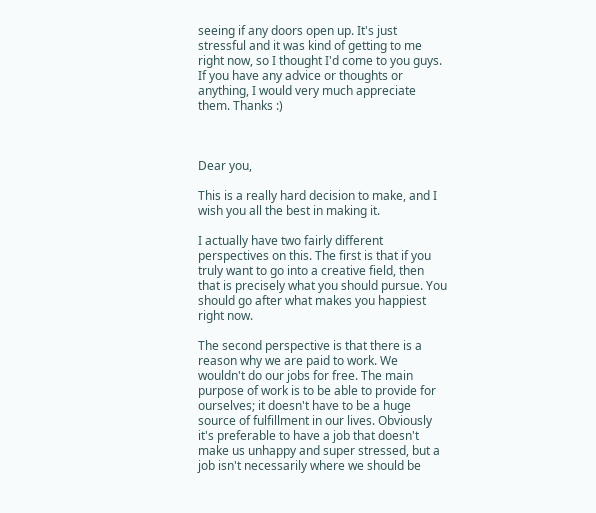seeing if any doors open up. It's just stressful and it was kind of getting to me right now, so I thought I'd come to you guys. If you have any advice or thoughts or anything, I would very much appreciate them. Thanks :)



Dear you,

This is a really hard decision to make, and I wish you all the best in making it.

I actually have two fairly different perspectives on this. The first is that if you truly want to go into a creative field, then that is precisely what you should pursue. You should go after what makes you happiest right now.

The second perspective is that there is a reason why we are paid to work. We wouldn't do our jobs for free. The main purpose of work is to be able to provide for ourselves; it doesn't have to be a huge source of fulfillment in our lives. Obviously it's preferable to have a job that doesn't make us unhappy and super stressed, but a job isn't necessarily where we should be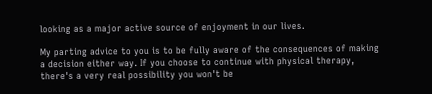looking as a major active source of enjoyment in our lives.

My parting advice to you is to be fully aware of the consequences of making a decision either way. If you choose to continue with physical therapy, there's a very real possibility you won't be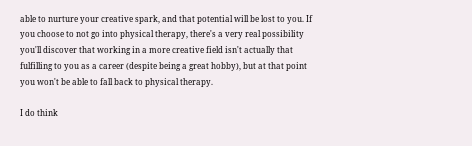able to nurture your creative spark, and that potential will be lost to you. If you choose to not go into physical therapy, there's a very real possibility you'll discover that working in a more creative field isn't actually that fulfilling to you as a career (despite being a great hobby), but at that point you won't be able to fall back to physical therapy.

I do think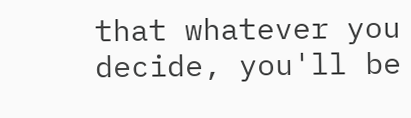that whatever you decide, you'll be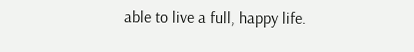able to live a full, happy life.